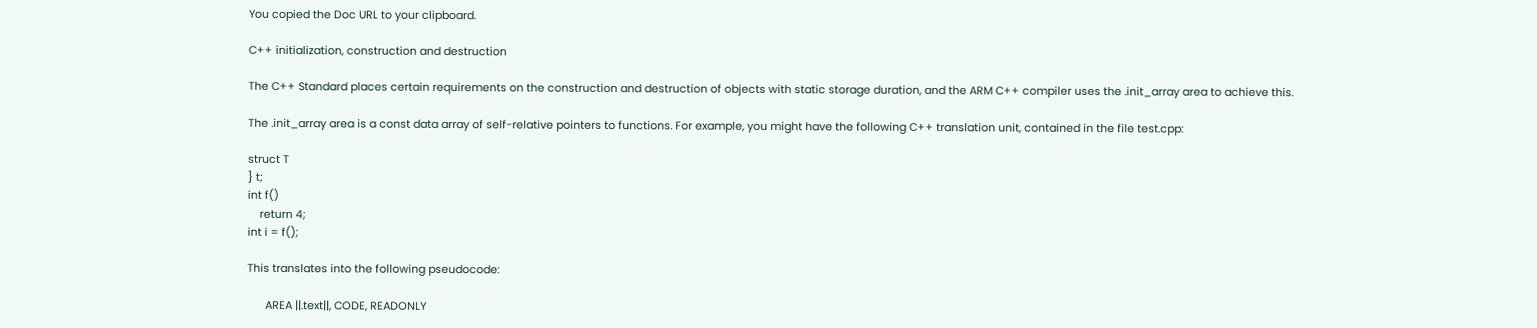You copied the Doc URL to your clipboard.

C++ initialization, construction and destruction

The C++ Standard places certain requirements on the construction and destruction of objects with static storage duration, and the ARM C++ compiler uses the .init_array area to achieve this.

The .init_array area is a const data array of self-relative pointers to functions. For example, you might have the following C++ translation unit, contained in the file test.cpp:

struct T
} t;
int f()
    return 4;
int i = f();

This translates into the following pseudocode:

      AREA ||.text||, CODE, READONLY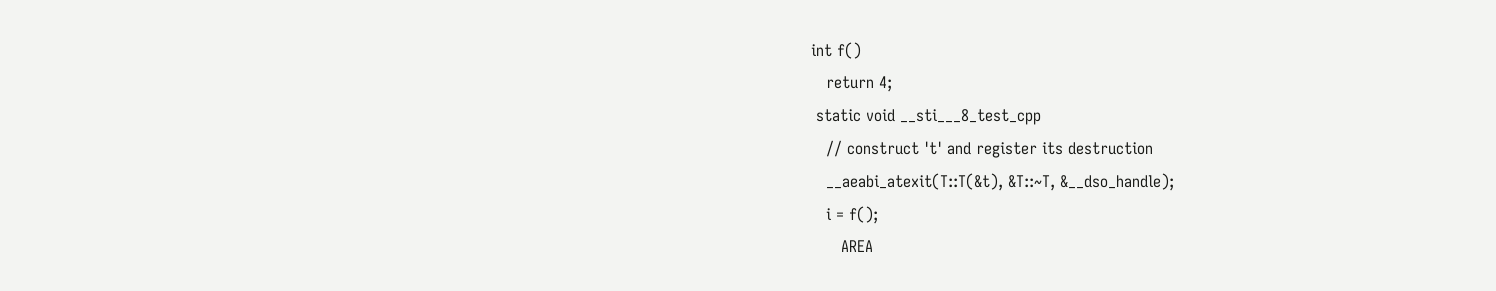int f()
   return 4;
 static void __sti___8_test_cpp
   // construct 't' and register its destruction
   __aeabi_atexit(T::T(&t), &T::~T, &__dso_handle);
   i = f();
      AREA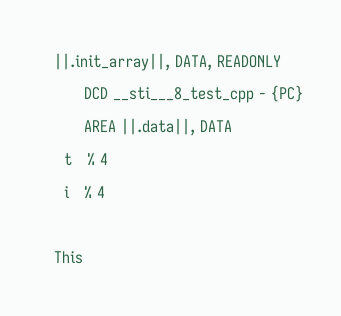||.init_array||, DATA, READONLY
      DCD __sti___8_test_cpp - {PC}
      AREA ||.data||, DATA
  t   % 4
  i   % 4

This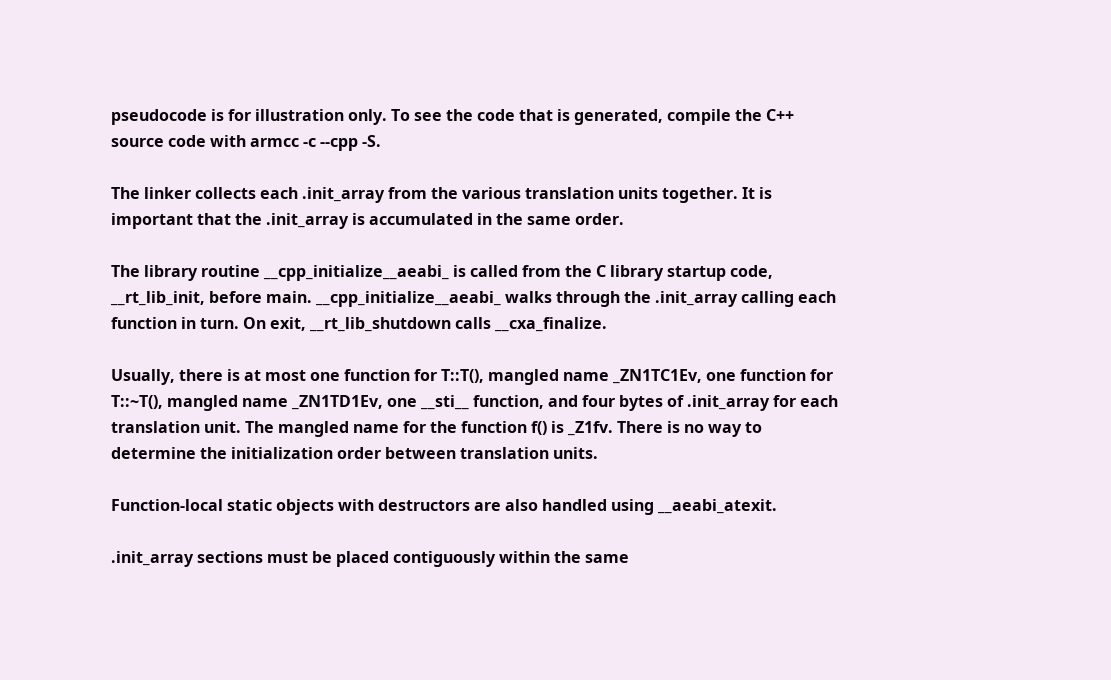pseudocode is for illustration only. To see the code that is generated, compile the C++ source code with armcc -c --cpp -S.

The linker collects each .init_array from the various translation units together. It is important that the .init_array is accumulated in the same order.

The library routine __cpp_initialize__aeabi_ is called from the C library startup code, __rt_lib_init, before main. __cpp_initialize__aeabi_ walks through the .init_array calling each function in turn. On exit, __rt_lib_shutdown calls __cxa_finalize.

Usually, there is at most one function for T::T(), mangled name _ZN1TC1Ev, one function for T::~T(), mangled name _ZN1TD1Ev, one __sti__ function, and four bytes of .init_array for each translation unit. The mangled name for the function f() is _Z1fv. There is no way to determine the initialization order between translation units.

Function-local static objects with destructors are also handled using __aeabi_atexit.

.init_array sections must be placed contiguously within the same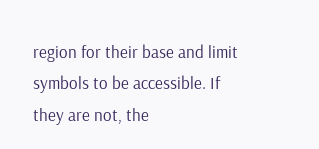region for their base and limit symbols to be accessible. If they are not, the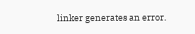linker generates an error.